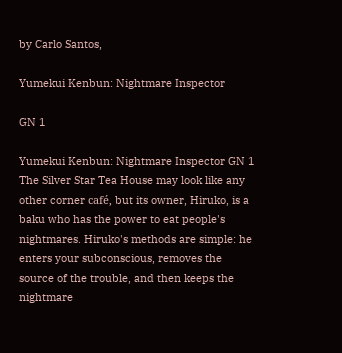by Carlo Santos,

Yumekui Kenbun: Nightmare Inspector

GN 1

Yumekui Kenbun: Nightmare Inspector GN 1
The Silver Star Tea House may look like any other corner café, but its owner, Hiruko, is a baku who has the power to eat people's nightmares. Hiruko's methods are simple: he enters your subconscious, removes the source of the trouble, and then keeps the nightmare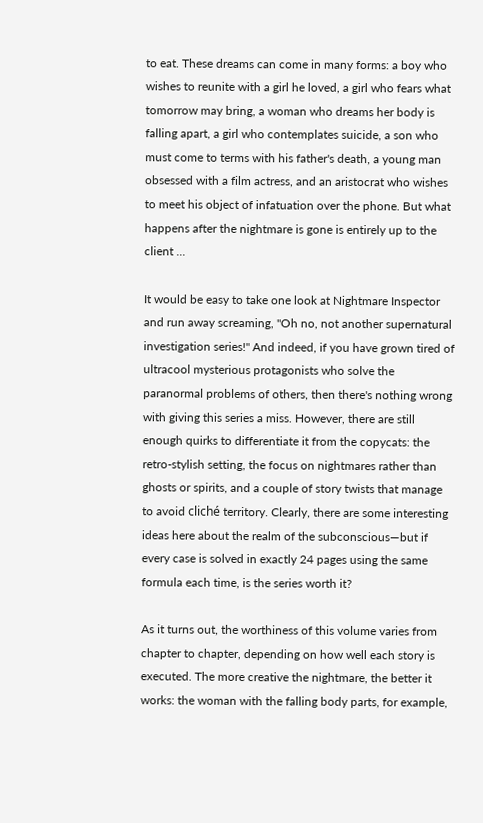to eat. These dreams can come in many forms: a boy who wishes to reunite with a girl he loved, a girl who fears what tomorrow may bring, a woman who dreams her body is falling apart, a girl who contemplates suicide, a son who must come to terms with his father's death, a young man obsessed with a film actress, and an aristocrat who wishes to meet his object of infatuation over the phone. But what happens after the nightmare is gone is entirely up to the client ...

It would be easy to take one look at Nightmare Inspector and run away screaming, "Oh no, not another supernatural investigation series!" And indeed, if you have grown tired of ultracool mysterious protagonists who solve the paranormal problems of others, then there's nothing wrong with giving this series a miss. However, there are still enough quirks to differentiate it from the copycats: the retro-stylish setting, the focus on nightmares rather than ghosts or spirits, and a couple of story twists that manage to avoid cliché territory. Clearly, there are some interesting ideas here about the realm of the subconscious—but if every case is solved in exactly 24 pages using the same formula each time, is the series worth it?

As it turns out, the worthiness of this volume varies from chapter to chapter, depending on how well each story is executed. The more creative the nightmare, the better it works: the woman with the falling body parts, for example,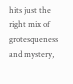hits just the right mix of grotesqueness and mystery,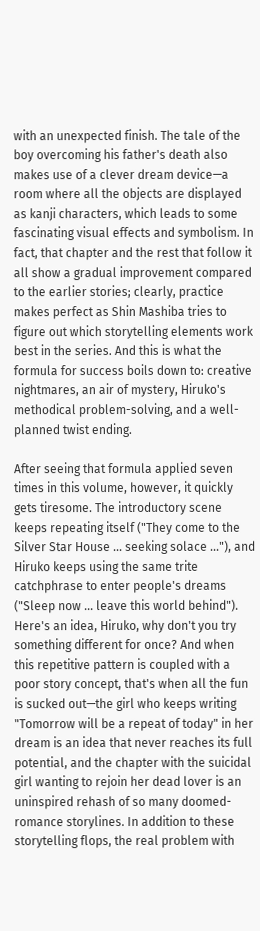with an unexpected finish. The tale of the boy overcoming his father's death also makes use of a clever dream device—a room where all the objects are displayed as kanji characters, which leads to some fascinating visual effects and symbolism. In fact, that chapter and the rest that follow it all show a gradual improvement compared to the earlier stories; clearly, practice makes perfect as Shin Mashiba tries to figure out which storytelling elements work best in the series. And this is what the formula for success boils down to: creative nightmares, an air of mystery, Hiruko's methodical problem-solving, and a well-planned twist ending.

After seeing that formula applied seven times in this volume, however, it quickly gets tiresome. The introductory scene keeps repeating itself ("They come to the Silver Star House ... seeking solace ..."), and Hiruko keeps using the same trite catchphrase to enter people's dreams ("Sleep now ... leave this world behind"). Here's an idea, Hiruko, why don't you try something different for once? And when this repetitive pattern is coupled with a poor story concept, that's when all the fun is sucked out—the girl who keeps writing "Tomorrow will be a repeat of today" in her dream is an idea that never reaches its full potential, and the chapter with the suicidal girl wanting to rejoin her dead lover is an uninspired rehash of so many doomed-romance storylines. In addition to these storytelling flops, the real problem with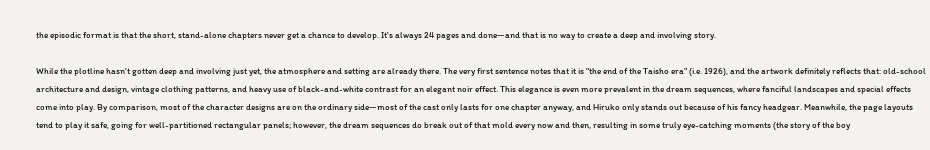the episodic format is that the short, stand-alone chapters never get a chance to develop. It's always 24 pages and done—and that is no way to create a deep and involving story.

While the plotline hasn't gotten deep and involving just yet, the atmosphere and setting are already there. The very first sentence notes that it is "the end of the Taisho era" (i.e. 1926), and the artwork definitely reflects that: old-school architecture and design, vintage clothing patterns, and heavy use of black-and-white contrast for an elegant noir effect. This elegance is even more prevalent in the dream sequences, where fanciful landscapes and special effects come into play. By comparison, most of the character designs are on the ordinary side—most of the cast only lasts for one chapter anyway, and Hiruko only stands out because of his fancy headgear. Meanwhile, the page layouts tend to play it safe, going for well-partitioned rectangular panels; however, the dream sequences do break out of that mold every now and then, resulting in some truly eye-catching moments (the story of the boy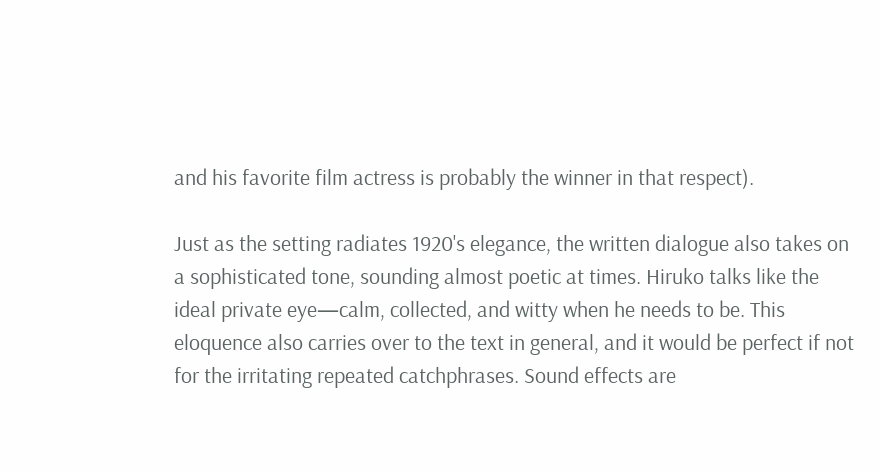and his favorite film actress is probably the winner in that respect).

Just as the setting radiates 1920's elegance, the written dialogue also takes on a sophisticated tone, sounding almost poetic at times. Hiruko talks like the ideal private eye—calm, collected, and witty when he needs to be. This eloquence also carries over to the text in general, and it would be perfect if not for the irritating repeated catchphrases. Sound effects are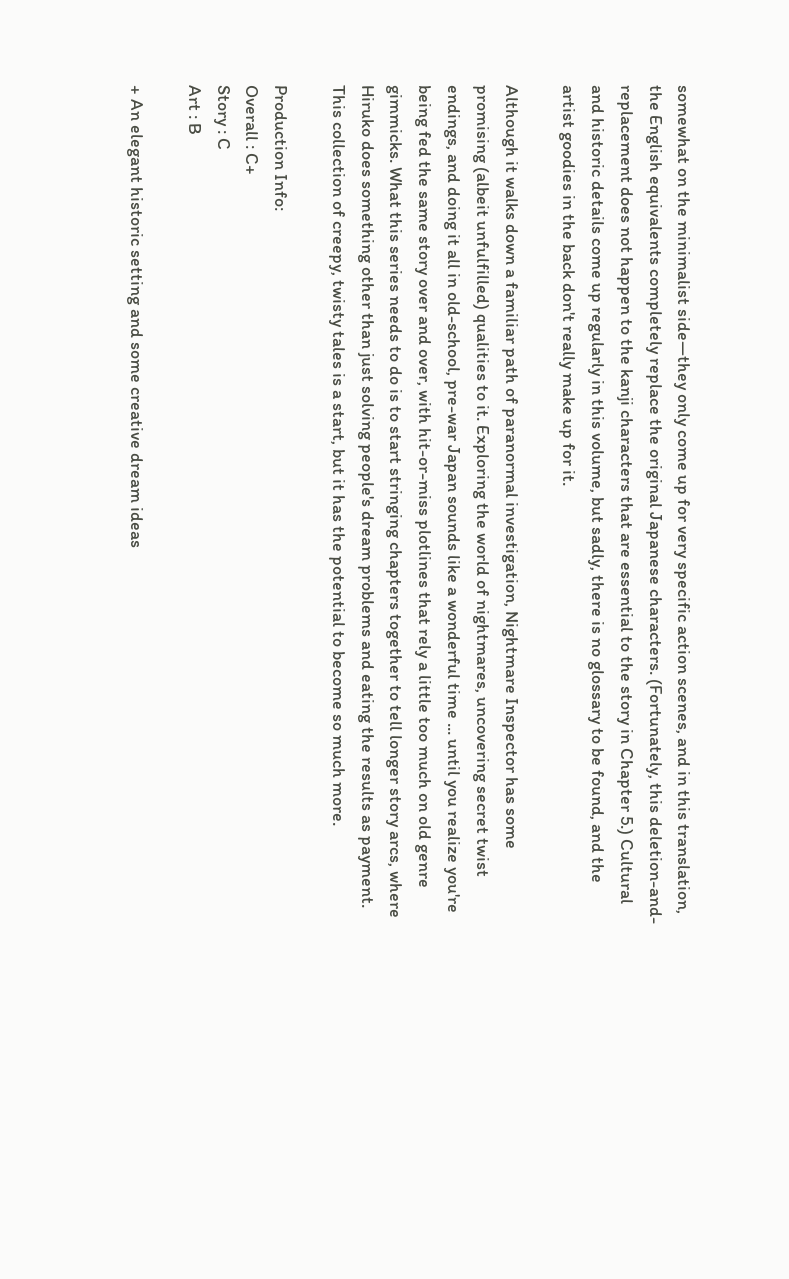somewhat on the minimalist side—they only come up for very specific action scenes, and in this translation, the English equivalents completely replace the original Japanese characters. (Fortunately, this deletion-and-replacement does not happen to the kanji characters that are essential to the story in Chapter 5.) Cultural and historic details come up regularly in this volume, but sadly, there is no glossary to be found, and the artist goodies in the back don't really make up for it.

Although it walks down a familiar path of paranormal investigation, Nightmare Inspector has some promising (albeit unfulfilled) qualities to it. Exploring the world of nightmares, uncovering secret twist endings, and doing it all in old-school, pre-war Japan sounds like a wonderful time ... until you realize you're being fed the same story over and over, with hit-or-miss plotlines that rely a little too much on old genre gimmicks. What this series needs to do is to start stringing chapters together to tell longer story arcs, where Hiruko does something other than just solving people's dream problems and eating the results as payment. This collection of creepy, twisty tales is a start, but it has the potential to become so much more.

Production Info:
Overall : C+
Story : C
Art : B

+ An elegant historic setting and some creative dream ideas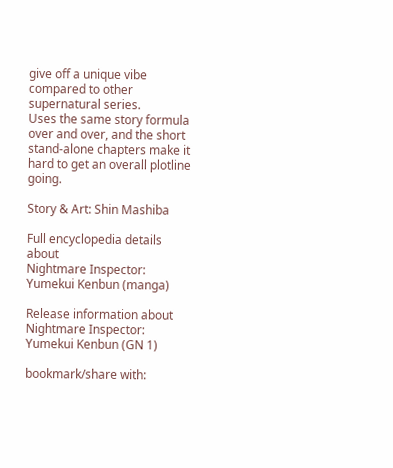give off a unique vibe compared to other supernatural series.
Uses the same story formula over and over, and the short stand-alone chapters make it hard to get an overall plotline going.

Story & Art: Shin Mashiba

Full encyclopedia details about
Nightmare Inspector: Yumekui Kenbun (manga)

Release information about
Nightmare Inspector: Yumekui Kenbun (GN 1)

bookmark/share with: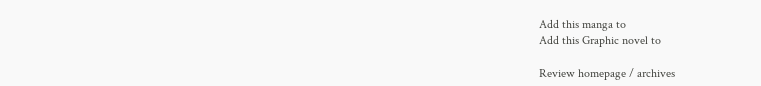Add this manga to
Add this Graphic novel to

Review homepage / archives